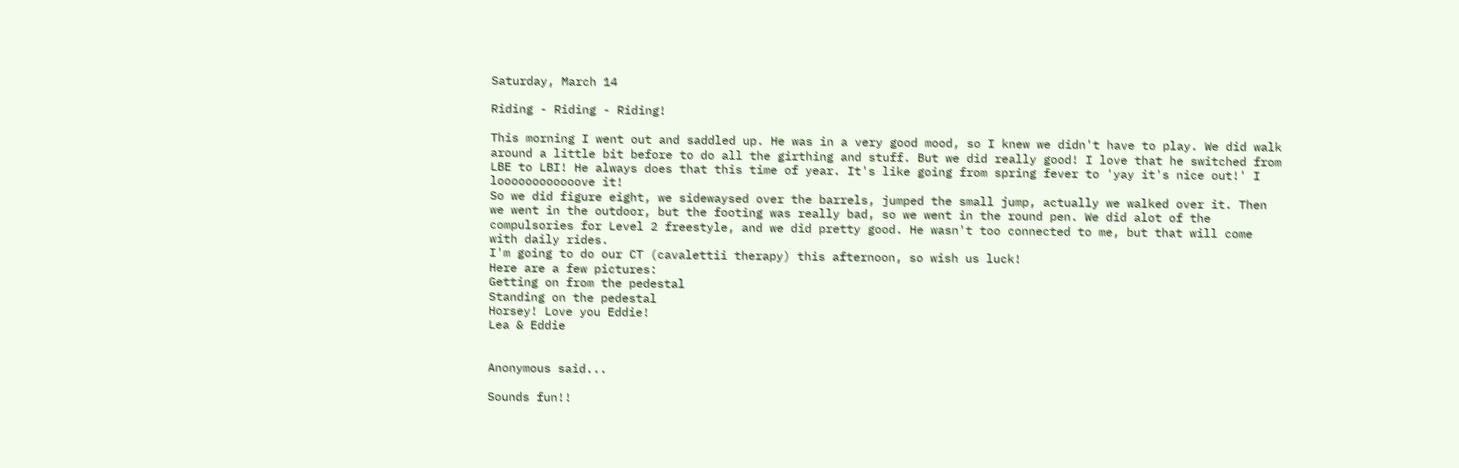Saturday, March 14

Riding - Riding - Riding!

This morning I went out and saddled up. He was in a very good mood, so I knew we didn't have to play. We did walk around a little bit before to do all the girthing and stuff. But we did really good! I love that he switched from LBE to LBI! He always does that this time of year. It's like going from spring fever to 'yay it's nice out!' I loooooooooooove it!
So we did figure eight, we sidewaysed over the barrels, jumped the small jump, actually we walked over it. Then we went in the outdoor, but the footing was really bad, so we went in the round pen. We did alot of the compulsories for Level 2 freestyle, and we did pretty good. He wasn't too connected to me, but that will come with daily rides.
I'm going to do our CT (cavalettii therapy) this afternoon, so wish us luck!
Here are a few pictures:
Getting on from the pedestal
Standing on the pedestal
Horsey! Love you Eddie!
Lea & Eddie


Anonymous said...

Sounds fun!!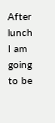After lunch I am going to be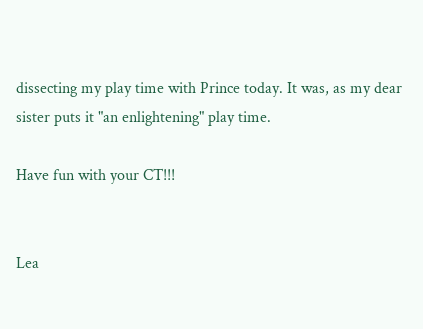dissecting my play time with Prince today. It was, as my dear sister puts it "an enlightening" play time.

Have fun with your CT!!!


Lea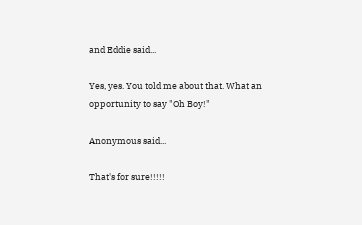and Eddie said...

Yes, yes. You told me about that. What an opportunity to say "Oh Boy!"

Anonymous said...

That's for sure!!!!!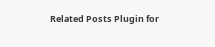Related Posts Plugin for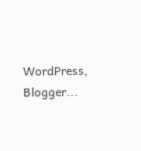WordPress, Blogger...